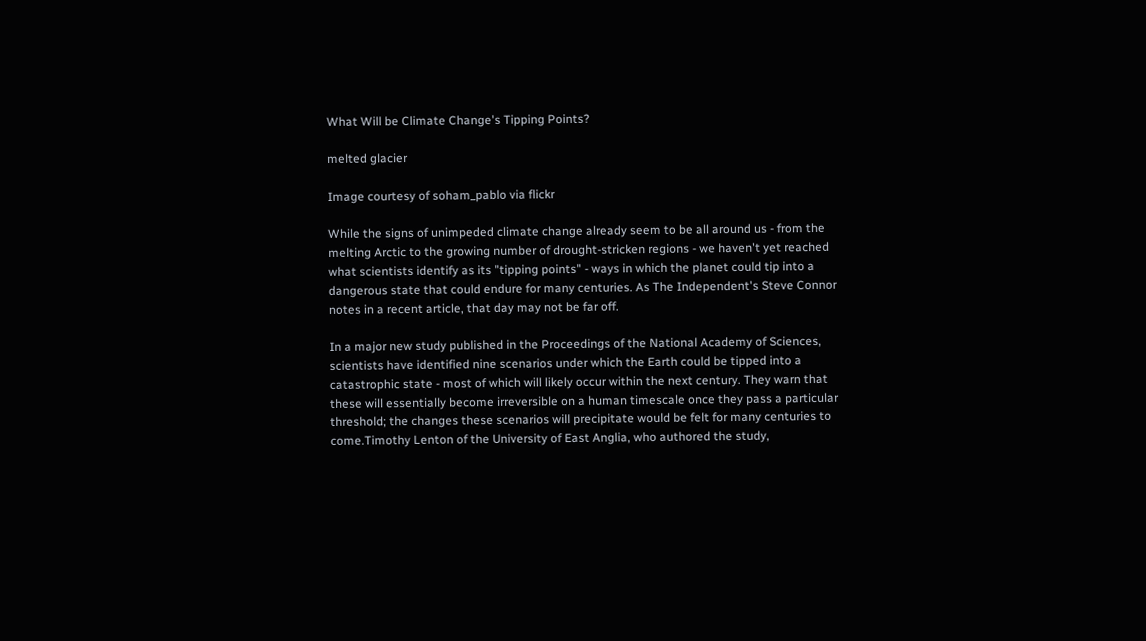What Will be Climate Change's Tipping Points?

melted glacier

Image courtesy of soham_pablo via flickr

While the signs of unimpeded climate change already seem to be all around us - from the melting Arctic to the growing number of drought-stricken regions - we haven't yet reached what scientists identify as its "tipping points" - ways in which the planet could tip into a dangerous state that could endure for many centuries. As The Independent's Steve Connor notes in a recent article, that day may not be far off.

In a major new study published in the Proceedings of the National Academy of Sciences, scientists have identified nine scenarios under which the Earth could be tipped into a catastrophic state - most of which will likely occur within the next century. They warn that these will essentially become irreversible on a human timescale once they pass a particular threshold; the changes these scenarios will precipitate would be felt for many centuries to come.Timothy Lenton of the University of East Anglia, who authored the study,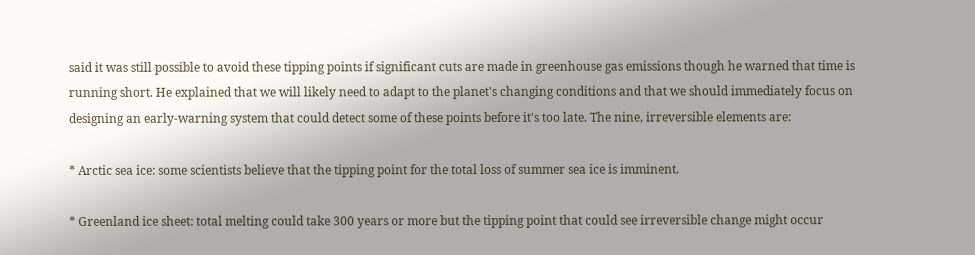said it was still possible to avoid these tipping points if significant cuts are made in greenhouse gas emissions though he warned that time is running short. He explained that we will likely need to adapt to the planet's changing conditions and that we should immediately focus on designing an early-warning system that could detect some of these points before it's too late. The nine, irreversible elements are:

* Arctic sea ice: some scientists believe that the tipping point for the total loss of summer sea ice is imminent.

* Greenland ice sheet: total melting could take 300 years or more but the tipping point that could see irreversible change might occur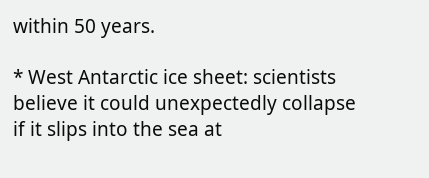within 50 years.

* West Antarctic ice sheet: scientists believe it could unexpectedly collapse if it slips into the sea at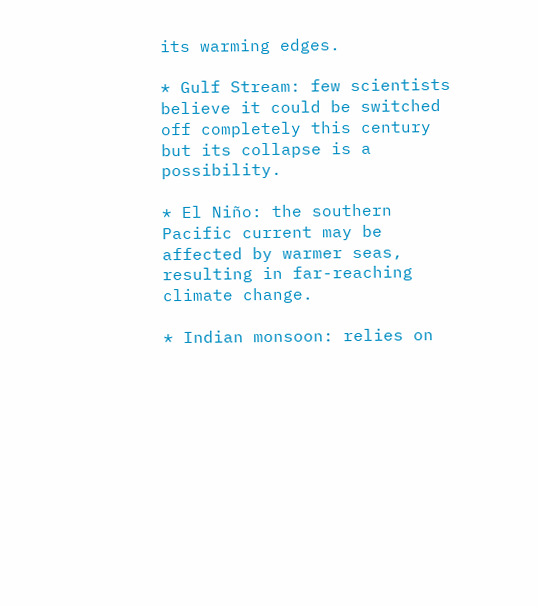its warming edges.

* Gulf Stream: few scientists believe it could be switched off completely this century but its collapse is a possibility.

* El Niño: the southern Pacific current may be affected by warmer seas, resulting in far-reaching climate change.

* Indian monsoon: relies on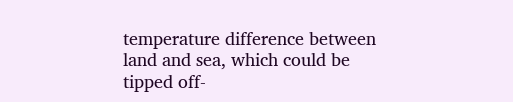temperature difference between land and sea, which could be tipped off-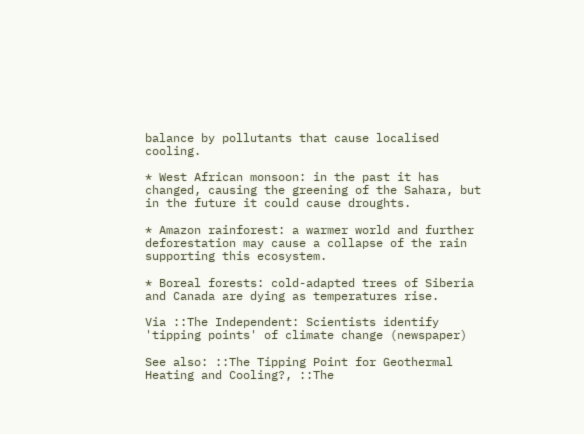balance by pollutants that cause localised cooling.

* West African monsoon: in the past it has changed, causing the greening of the Sahara, but in the future it could cause droughts.

* Amazon rainforest: a warmer world and further deforestation may cause a collapse of the rain supporting this ecosystem.

* Boreal forests: cold-adapted trees of Siberia and Canada are dying as temperatures rise.

Via ::The Independent: Scientists identify 'tipping points' of climate change (newspaper)

See also: ::The Tipping Point for Geothermal Heating and Cooling?, ::The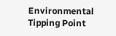Environmental Tipping Point